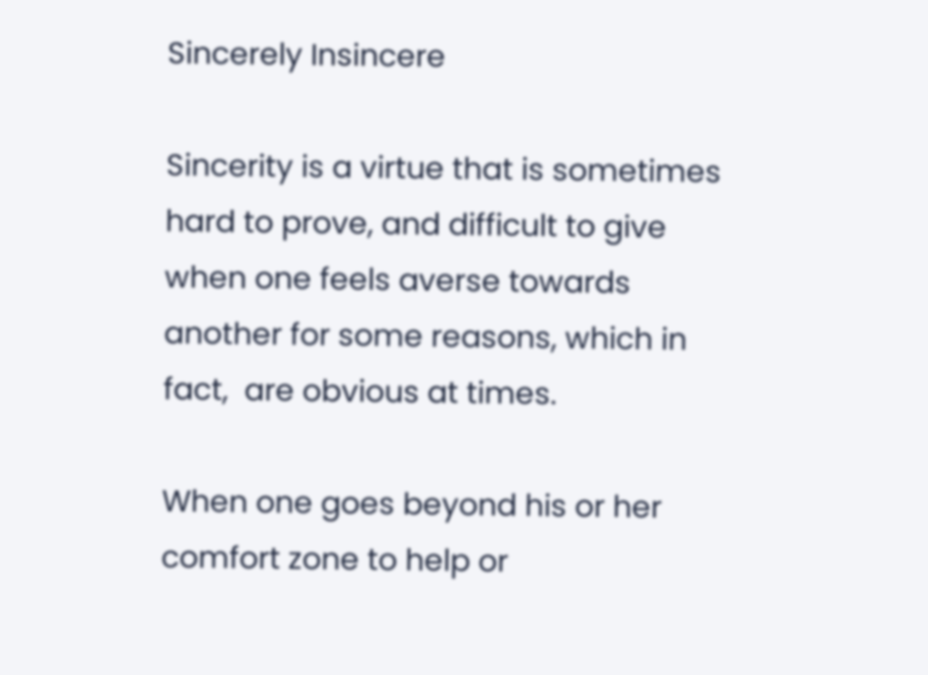Sincerely Insincere

Sincerity is a virtue that is sometimes hard to prove, and difficult to give when one feels averse towards another for some reasons, which in fact,  are obvious at times.

When one goes beyond his or her comfort zone to help or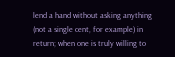lend a hand without asking anything (not a single cent, for example) in return; when one is truly willing to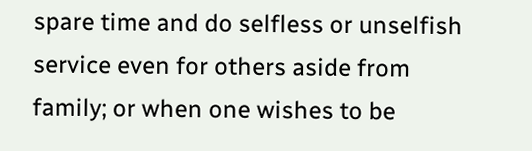spare time and do selfless or unselfish service even for others aside from family; or when one wishes to be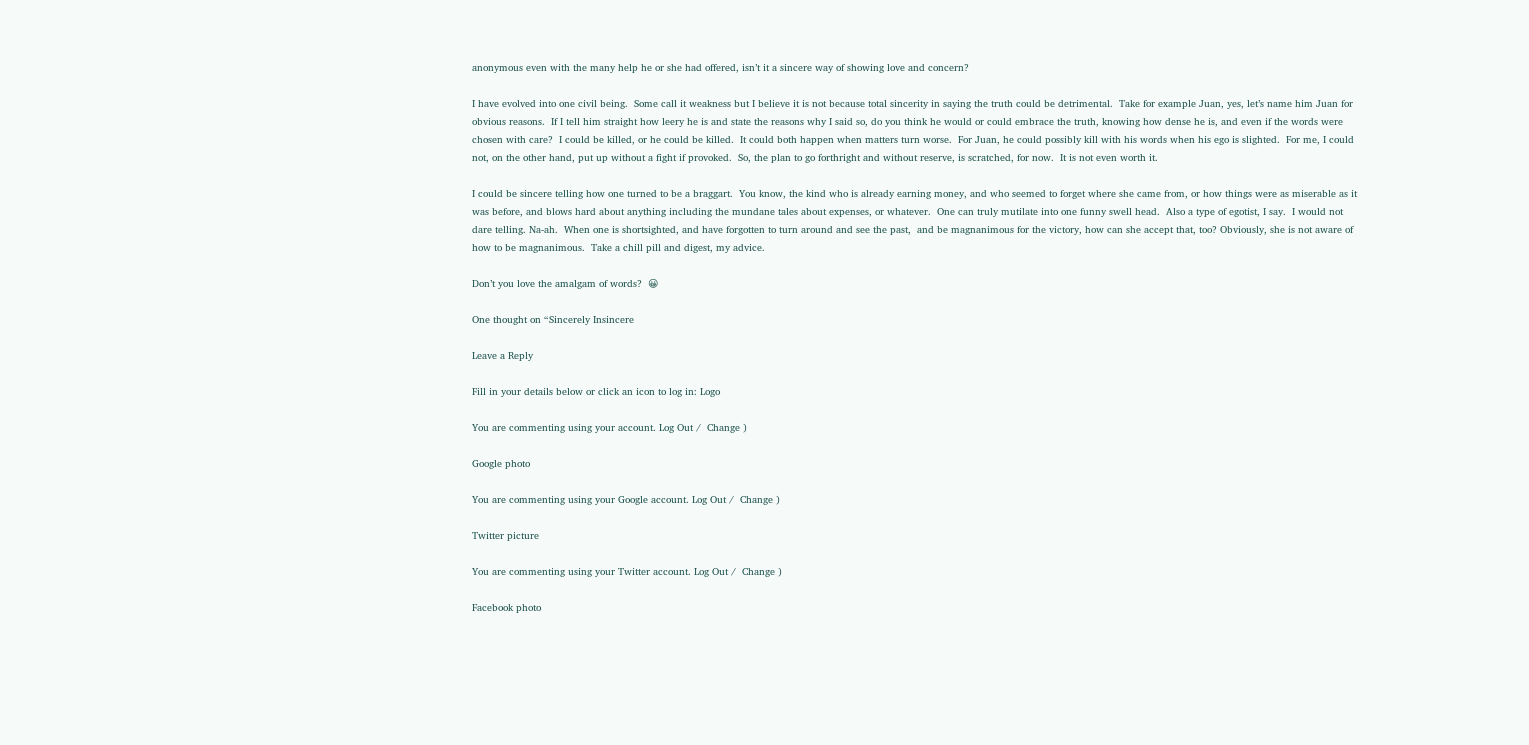anonymous even with the many help he or she had offered, isn’t it a sincere way of showing love and concern?

I have evolved into one civil being.  Some call it weakness but I believe it is not because total sincerity in saying the truth could be detrimental.  Take for example Juan, yes, let’s name him Juan for obvious reasons.  If I tell him straight how leery he is and state the reasons why I said so, do you think he would or could embrace the truth, knowing how dense he is, and even if the words were chosen with care?  I could be killed, or he could be killed.  It could both happen when matters turn worse.  For Juan, he could possibly kill with his words when his ego is slighted.  For me, I could not, on the other hand, put up without a fight if provoked.  So, the plan to go forthright and without reserve, is scratched, for now.  It is not even worth it.

I could be sincere telling how one turned to be a braggart.  You know, the kind who is already earning money, and who seemed to forget where she came from, or how things were as miserable as it was before, and blows hard about anything including the mundane tales about expenses, or whatever.  One can truly mutilate into one funny swell head.  Also a type of egotist, I say.  I would not dare telling. Na-ah.  When one is shortsighted, and have forgotten to turn around and see the past,  and be magnanimous for the victory, how can she accept that, too? Obviously, she is not aware of how to be magnanimous.  Take a chill pill and digest, my advice.

Don’t you love the amalgam of words?  😀

One thought on “Sincerely Insincere

Leave a Reply

Fill in your details below or click an icon to log in: Logo

You are commenting using your account. Log Out /  Change )

Google photo

You are commenting using your Google account. Log Out /  Change )

Twitter picture

You are commenting using your Twitter account. Log Out /  Change )

Facebook photo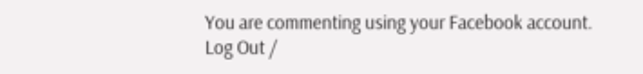You are commenting using your Facebook account. Log Out /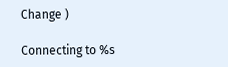Change )

Connecting to %s